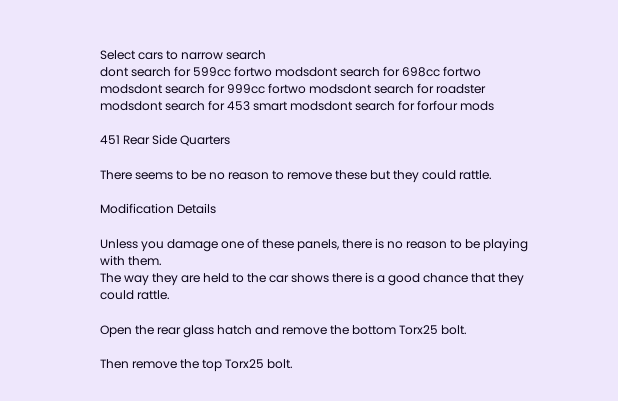Select cars to narrow search
dont search for 599cc fortwo modsdont search for 698cc fortwo modsdont search for 999cc fortwo modsdont search for roadster modsdont search for 453 smart modsdont search for forfour mods

451 Rear Side Quarters

There seems to be no reason to remove these but they could rattle.

Modification Details

Unless you damage one of these panels, there is no reason to be playing with them.
The way they are held to the car shows there is a good chance that they could rattle.

Open the rear glass hatch and remove the bottom Torx25 bolt.

Then remove the top Torx25 bolt.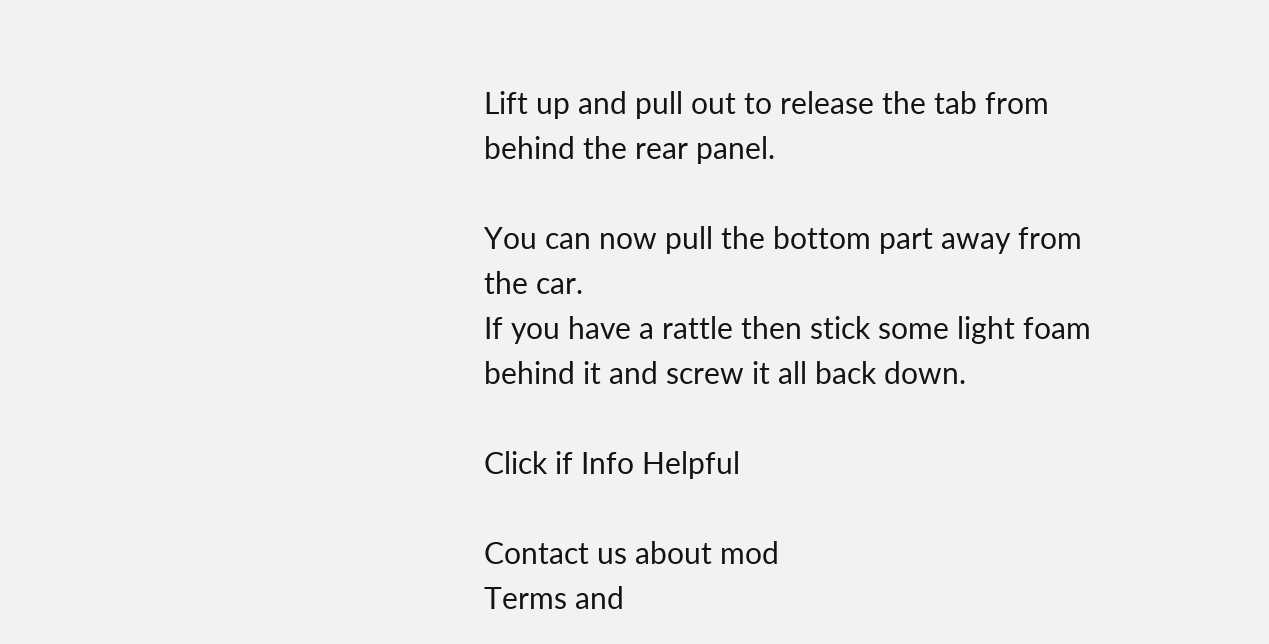Lift up and pull out to release the tab from behind the rear panel.

You can now pull the bottom part away from the car.
If you have a rattle then stick some light foam behind it and screw it all back down.

Click if Info Helpful

Contact us about mod
Terms and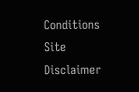Conditions
Site Disclaimer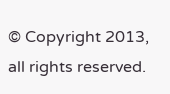© Copyright 2013, all rights reserved.